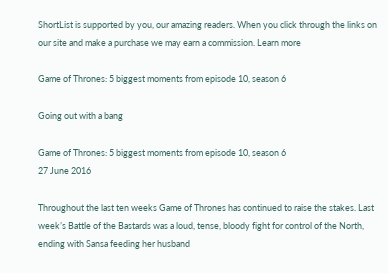ShortList is supported by you, our amazing readers. When you click through the links on our site and make a purchase we may earn a commission. Learn more

Game of Thrones: 5 biggest moments from episode 10, season 6

Going out with a bang

Game of Thrones: 5 biggest moments from episode 10, season 6
27 June 2016

Throughout the last ten weeks Game of Thrones has continued to raise the stakes. Last week’s Battle of the Bastards was a loud, tense, bloody fight for control of the North, ending with Sansa feeding her husband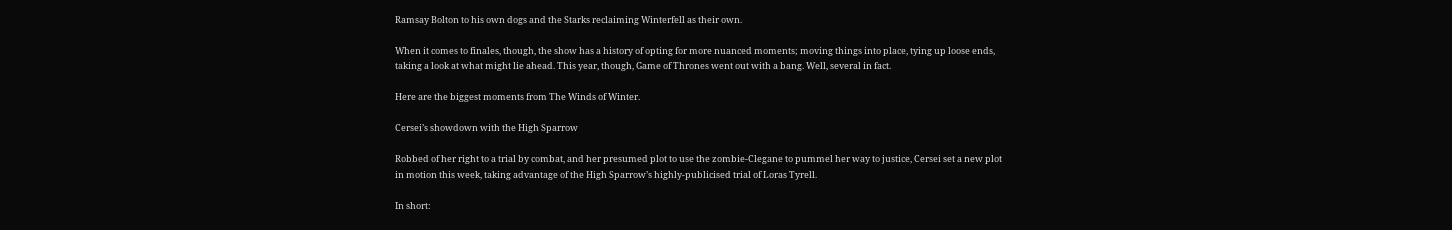Ramsay Bolton to his own dogs and the Starks reclaiming Winterfell as their own.

When it comes to finales, though, the show has a history of opting for more nuanced moments; moving things into place, tying up loose ends, taking a look at what might lie ahead. This year, though, Game of Thrones went out with a bang. Well, several in fact.

Here are the biggest moments from The Winds of Winter.

Cersei’s showdown with the High Sparrow

Robbed of her right to a trial by combat, and her presumed plot to use the zombie-Clegane to pummel her way to justice, Cersei set a new plot in motion this week, taking advantage of the High Sparrow’s highly-publicised trial of Loras Tyrell.

In short: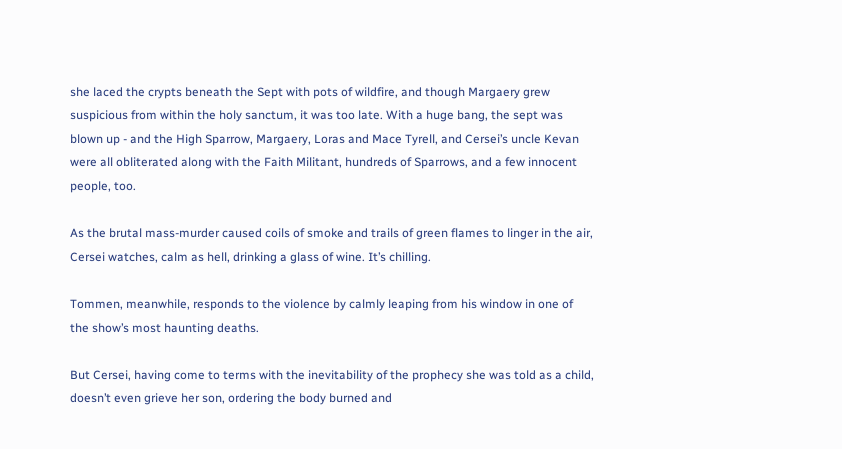she laced the crypts beneath the Sept with pots of wildfire, and though Margaery grew suspicious from within the holy sanctum, it was too late. With a huge bang, the sept was blown up - and the High Sparrow, Margaery, Loras and Mace Tyrell, and Cersei’s uncle Kevan were all obliterated along with the Faith Militant, hundreds of Sparrows, and a few innocent people, too.

As the brutal mass-murder caused coils of smoke and trails of green flames to linger in the air, Cersei watches, calm as hell, drinking a glass of wine. It’s chilling.

Tommen, meanwhile, responds to the violence by calmly leaping from his window in one of the show’s most haunting deaths.

But Cersei, having come to terms with the inevitability of the prophecy she was told as a child, doesn’t even grieve her son, ordering the body burned and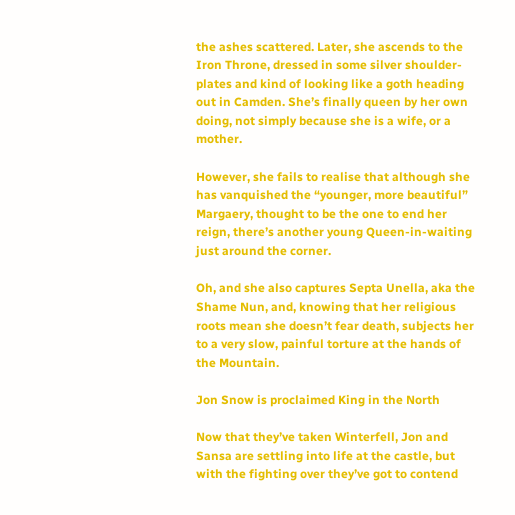the ashes scattered. Later, she ascends to the Iron Throne, dressed in some silver shoulder-plates and kind of looking like a goth heading out in Camden. She’s finally queen by her own doing, not simply because she is a wife, or a mother.

However, she fails to realise that although she has vanquished the “younger, more beautiful” Margaery, thought to be the one to end her reign, there’s another young Queen-in-waiting just around the corner.

Oh, and she also captures Septa Unella, aka the Shame Nun, and, knowing that her religious roots mean she doesn’t fear death, subjects her to a very slow, painful torture at the hands of the Mountain.

Jon Snow is proclaimed King in the North

Now that they’ve taken Winterfell, Jon and Sansa are settling into life at the castle, but with the fighting over they’ve got to contend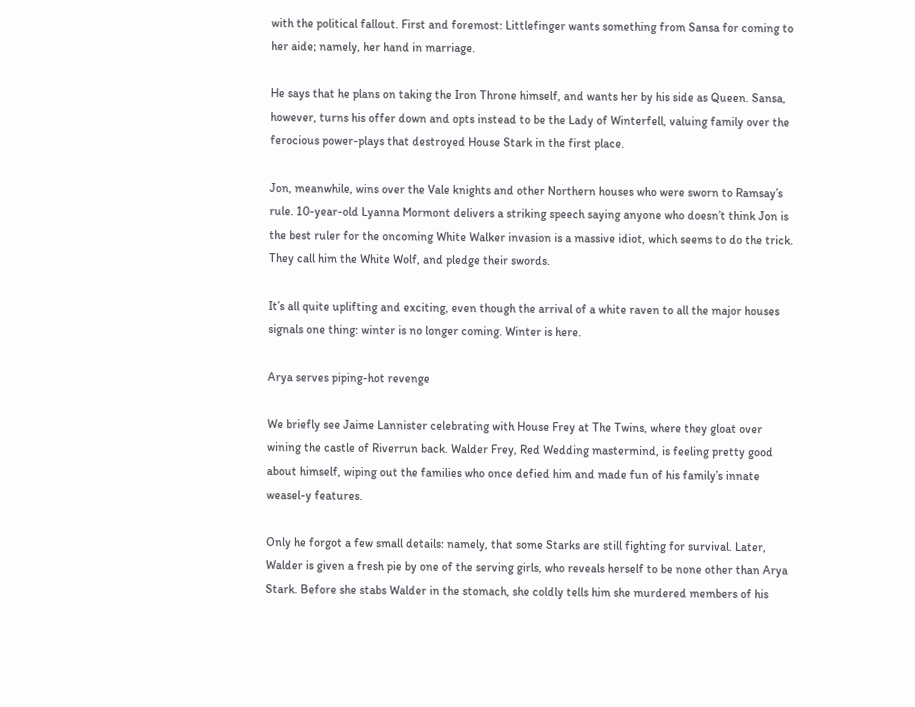with the political fallout. First and foremost: Littlefinger wants something from Sansa for coming to her aide; namely, her hand in marriage.

He says that he plans on taking the Iron Throne himself, and wants her by his side as Queen. Sansa, however, turns his offer down and opts instead to be the Lady of Winterfell, valuing family over the ferocious power-plays that destroyed House Stark in the first place.

Jon, meanwhile, wins over the Vale knights and other Northern houses who were sworn to Ramsay’s rule. 10-year-old Lyanna Mormont delivers a striking speech saying anyone who doesn’t think Jon is the best ruler for the oncoming White Walker invasion is a massive idiot, which seems to do the trick. They call him the White Wolf, and pledge their swords.

It’s all quite uplifting and exciting, even though the arrival of a white raven to all the major houses signals one thing: winter is no longer coming. Winter is here.

Arya serves piping-hot revenge

We briefly see Jaime Lannister celebrating with House Frey at The Twins, where they gloat over wining the castle of Riverrun back. Walder Frey, Red Wedding mastermind, is feeling pretty good about himself, wiping out the families who once defied him and made fun of his family’s innate weasel-y features.

Only he forgot a few small details: namely, that some Starks are still fighting for survival. Later, Walder is given a fresh pie by one of the serving girls, who reveals herself to be none other than Arya Stark. Before she stabs Walder in the stomach, she coldly tells him she murdered members of his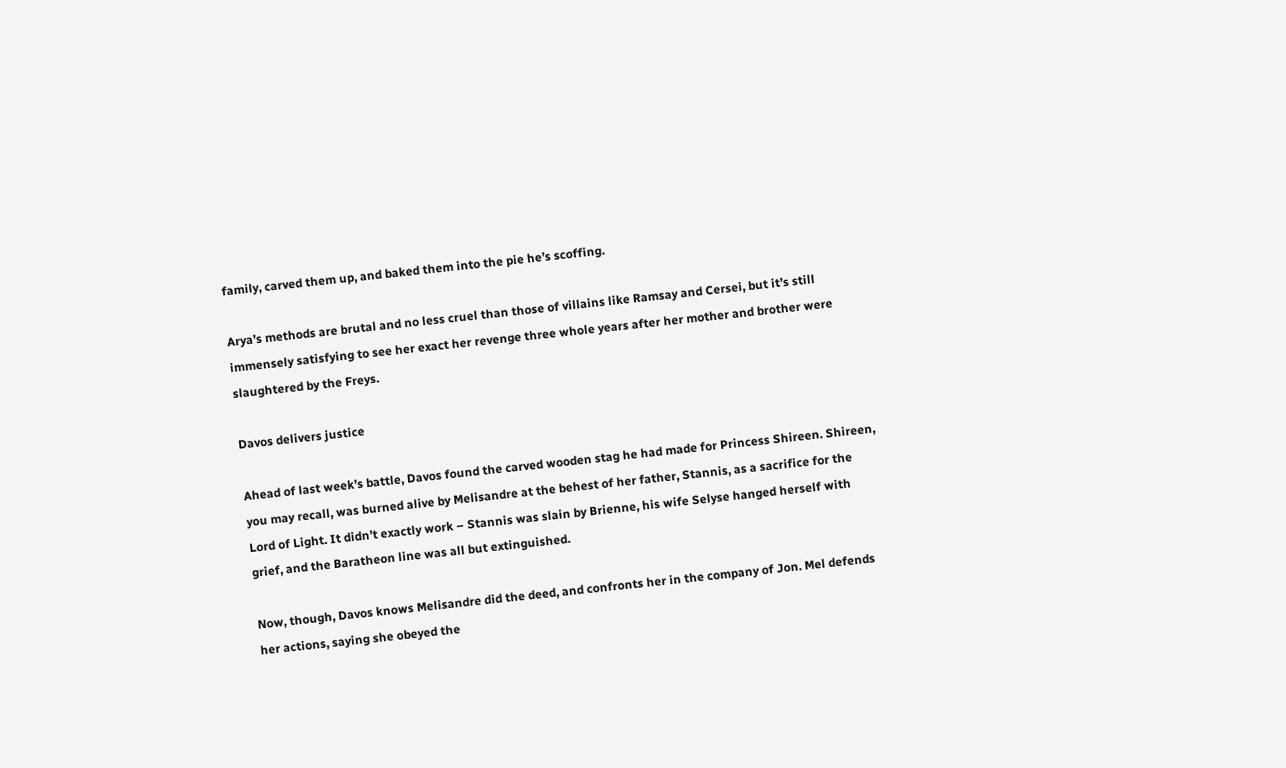family, carved them up, and baked them into the pie he’s scoffing.

Arya’s methods are brutal and no less cruel than those of villains like Ramsay and Cersei, but it’s still immensely satisfying to see her exact her revenge three whole years after her mother and brother were slaughtered by the Freys.

Davos delivers justice

Ahead of last week’s battle, Davos found the carved wooden stag he had made for Princess Shireen. Shireen, you may recall, was burned alive by Melisandre at the behest of her father, Stannis, as a sacrifice for the Lord of Light. It didn’t exactly work – Stannis was slain by Brienne, his wife Selyse hanged herself with grief, and the Baratheon line was all but extinguished.

Now, though, Davos knows Melisandre did the deed, and confronts her in the company of Jon. Mel defends her actions, saying she obeyed the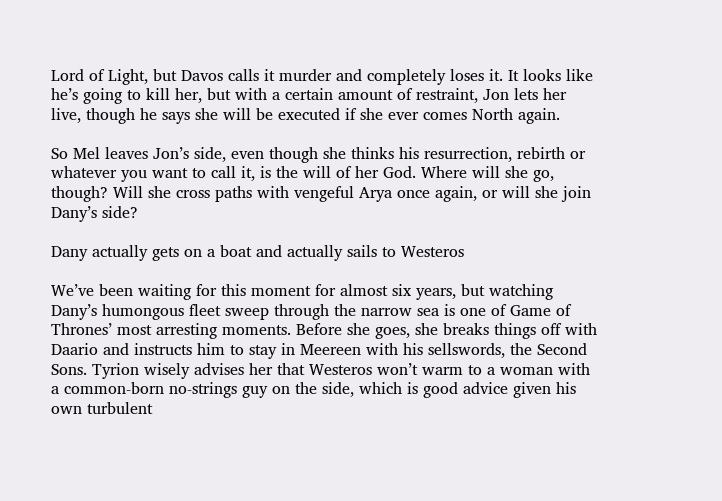Lord of Light, but Davos calls it murder and completely loses it. It looks like he’s going to kill her, but with a certain amount of restraint, Jon lets her live, though he says she will be executed if she ever comes North again.

So Mel leaves Jon’s side, even though she thinks his resurrection, rebirth or whatever you want to call it, is the will of her God. Where will she go, though? Will she cross paths with vengeful Arya once again, or will she join Dany’s side?

Dany actually gets on a boat and actually sails to Westeros

We’ve been waiting for this moment for almost six years, but watching Dany’s humongous fleet sweep through the narrow sea is one of Game of Thrones’ most arresting moments. Before she goes, she breaks things off with Daario and instructs him to stay in Meereen with his sellswords, the Second Sons. Tyrion wisely advises her that Westeros won’t warm to a woman with a common-born no-strings guy on the side, which is good advice given his own turbulent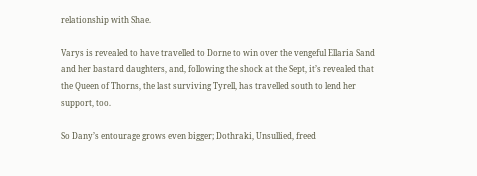relationship with Shae.

Varys is revealed to have travelled to Dorne to win over the vengeful Ellaria Sand and her bastard daughters, and, following the shock at the Sept, it’s revealed that the Queen of Thorns, the last surviving Tyrell, has travelled south to lend her support, too.

So Dany’s entourage grows even bigger; Dothraki, Unsullied, freed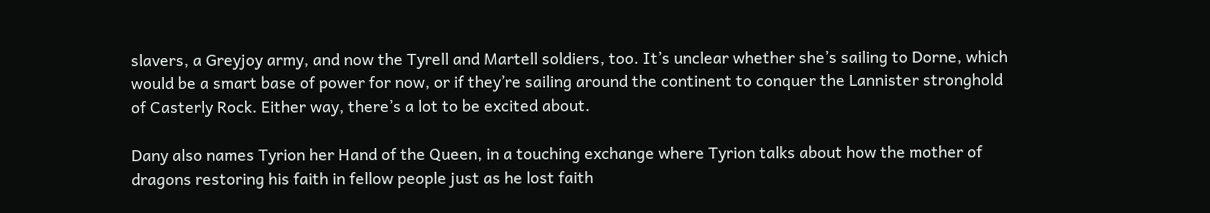slavers, a Greyjoy army, and now the Tyrell and Martell soldiers, too. It’s unclear whether she’s sailing to Dorne, which would be a smart base of power for now, or if they’re sailing around the continent to conquer the Lannister stronghold of Casterly Rock. Either way, there’s a lot to be excited about.

Dany also names Tyrion her Hand of the Queen, in a touching exchange where Tyrion talks about how the mother of dragons restoring his faith in fellow people just as he lost faith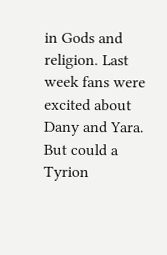in Gods and religion. Last week fans were excited about Dany and Yara. But could a Tyrion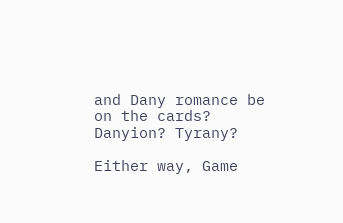and Dany romance be on the cards? Danyion? Tyrany?

Either way, Game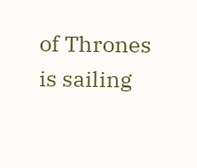of Thrones is sailing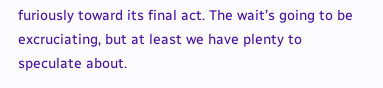furiously toward its final act. The wait’s going to be excruciating, but at least we have plenty to speculate about.